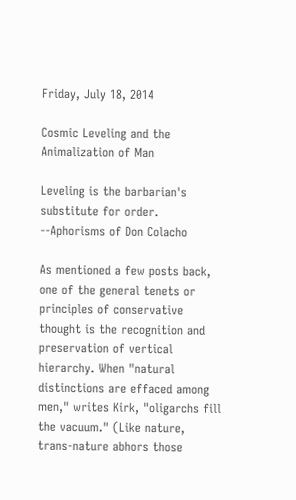Friday, July 18, 2014

Cosmic Leveling and the Animalization of Man

Leveling is the barbarian's substitute for order. --Aphorisms of Don Colacho

As mentioned a few posts back, one of the general tenets or principles of conservative thought is the recognition and preservation of vertical hierarchy. When "natural distinctions are effaced among men," writes Kirk, "oligarchs fill the vacuum." (Like nature, trans-nature abhors those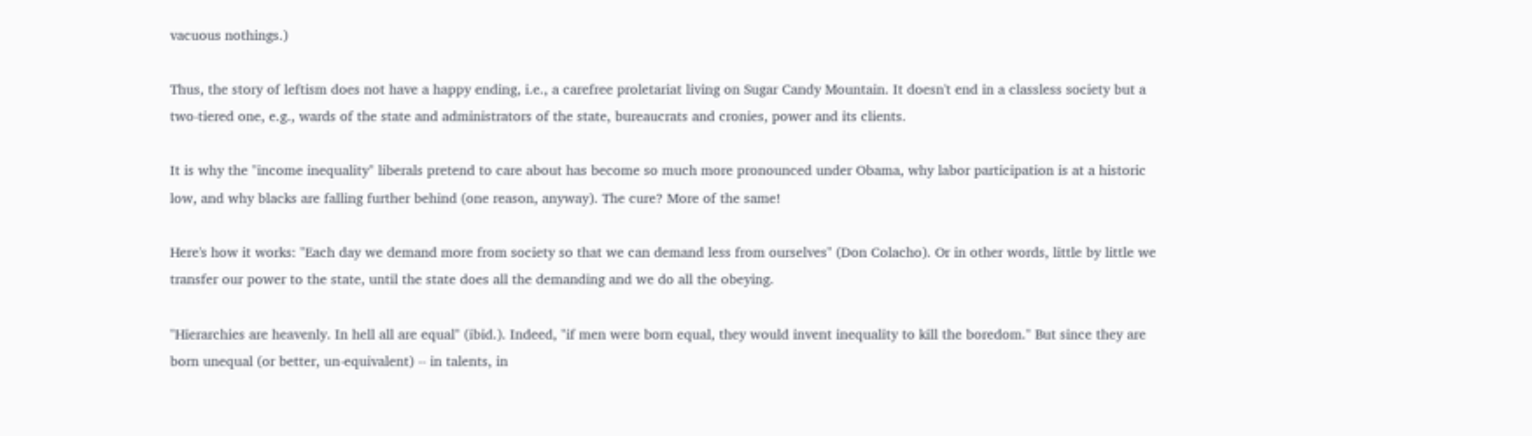vacuous nothings.)

Thus, the story of leftism does not have a happy ending, i.e., a carefree proletariat living on Sugar Candy Mountain. It doesn't end in a classless society but a two-tiered one, e.g., wards of the state and administrators of the state, bureaucrats and cronies, power and its clients.

It is why the "income inequality" liberals pretend to care about has become so much more pronounced under Obama, why labor participation is at a historic low, and why blacks are falling further behind (one reason, anyway). The cure? More of the same!

Here's how it works: "Each day we demand more from society so that we can demand less from ourselves" (Don Colacho). Or in other words, little by little we transfer our power to the state, until the state does all the demanding and we do all the obeying.

"Hierarchies are heavenly. In hell all are equal" (ibid.). Indeed, "if men were born equal, they would invent inequality to kill the boredom." But since they are born unequal (or better, un-equivalent) -- in talents, in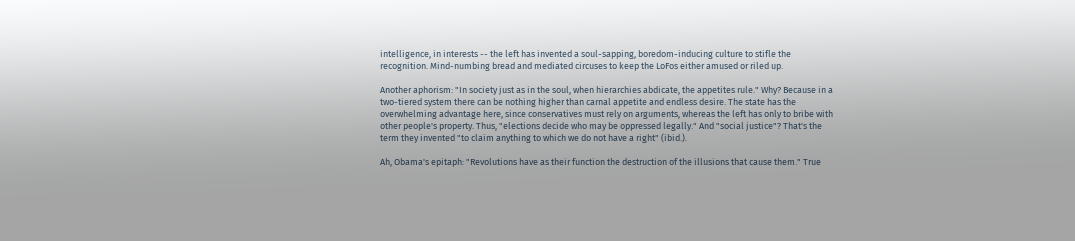intelligence, in interests -- the left has invented a soul-sapping, boredom-inducing culture to stifle the recognition. Mind-numbing bread and mediated circuses to keep the LoFos either amused or riled up.

Another aphorism: "In society just as in the soul, when hierarchies abdicate, the appetites rule." Why? Because in a two-tiered system there can be nothing higher than carnal appetite and endless desire. The state has the overwhelming advantage here, since conservatives must rely on arguments, whereas the left has only to bribe with other people's property. Thus, "elections decide who may be oppressed legally." And "social justice"? That's the term they invented "to claim anything to which we do not have a right" (ibid.).

Ah, Obama's epitaph: "Revolutions have as their function the destruction of the illusions that cause them." True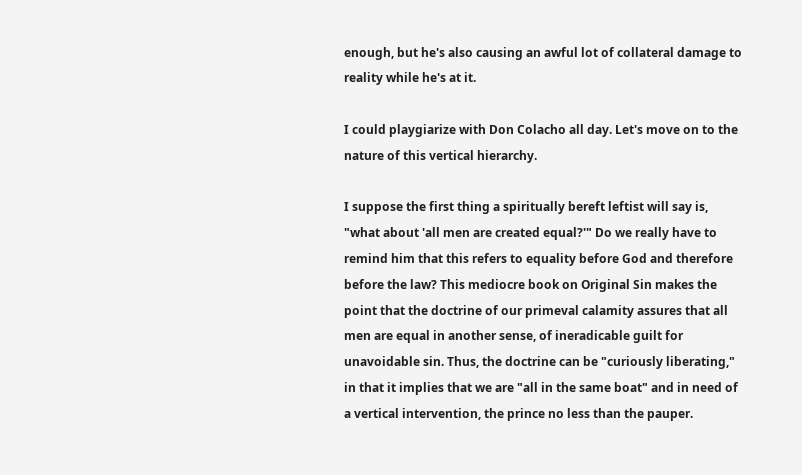enough, but he's also causing an awful lot of collateral damage to reality while he's at it.

I could playgiarize with Don Colacho all day. Let's move on to the nature of this vertical hierarchy.

I suppose the first thing a spiritually bereft leftist will say is, "what about 'all men are created equal?'" Do we really have to remind him that this refers to equality before God and therefore before the law? This mediocre book on Original Sin makes the point that the doctrine of our primeval calamity assures that all men are equal in another sense, of ineradicable guilt for unavoidable sin. Thus, the doctrine can be "curiously liberating," in that it implies that we are "all in the same boat" and in need of a vertical intervention, the prince no less than the pauper.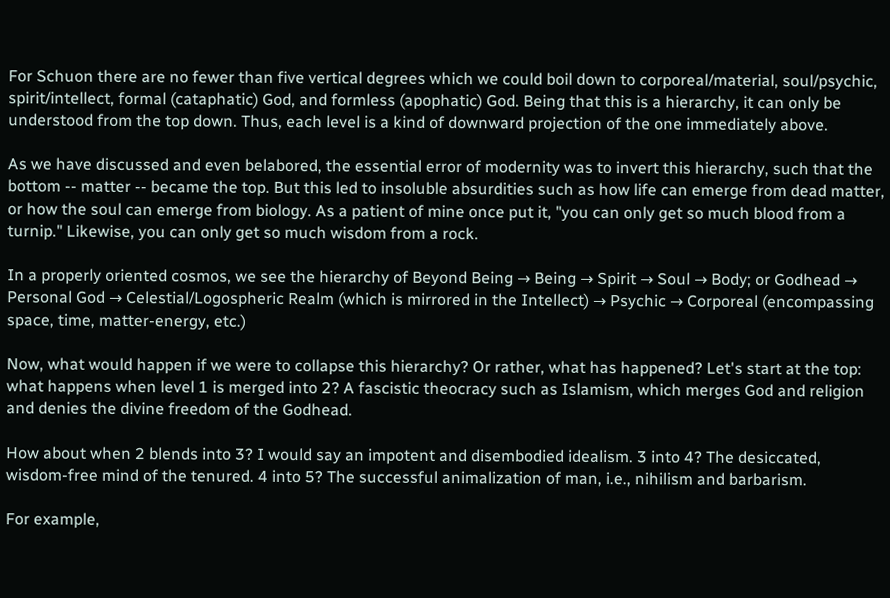For Schuon there are no fewer than five vertical degrees which we could boil down to corporeal/material, soul/psychic, spirit/intellect, formal (cataphatic) God, and formless (apophatic) God. Being that this is a hierarchy, it can only be understood from the top down. Thus, each level is a kind of downward projection of the one immediately above.

As we have discussed and even belabored, the essential error of modernity was to invert this hierarchy, such that the bottom -- matter -- became the top. But this led to insoluble absurdities such as how life can emerge from dead matter, or how the soul can emerge from biology. As a patient of mine once put it, "you can only get so much blood from a turnip." Likewise, you can only get so much wisdom from a rock.

In a properly oriented cosmos, we see the hierarchy of Beyond Being → Being → Spirit → Soul → Body; or Godhead → Personal God → Celestial/Logospheric Realm (which is mirrored in the Intellect) → Psychic → Corporeal (encompassing space, time, matter-energy, etc.)

Now, what would happen if we were to collapse this hierarchy? Or rather, what has happened? Let's start at the top: what happens when level 1 is merged into 2? A fascistic theocracy such as Islamism, which merges God and religion and denies the divine freedom of the Godhead.

How about when 2 blends into 3? I would say an impotent and disembodied idealism. 3 into 4? The desiccated, wisdom-free mind of the tenured. 4 into 5? The successful animalization of man, i.e., nihilism and barbarism.

For example,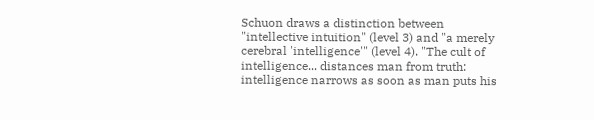Schuon draws a distinction between "intellective intuition" (level 3) and "a merely cerebral 'intelligence'" (level 4). "The cult of intelligence... distances man from truth: intelligence narrows as soon as man puts his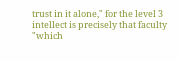trust in it alone," for the level 3 intellect is precisely that faculty "which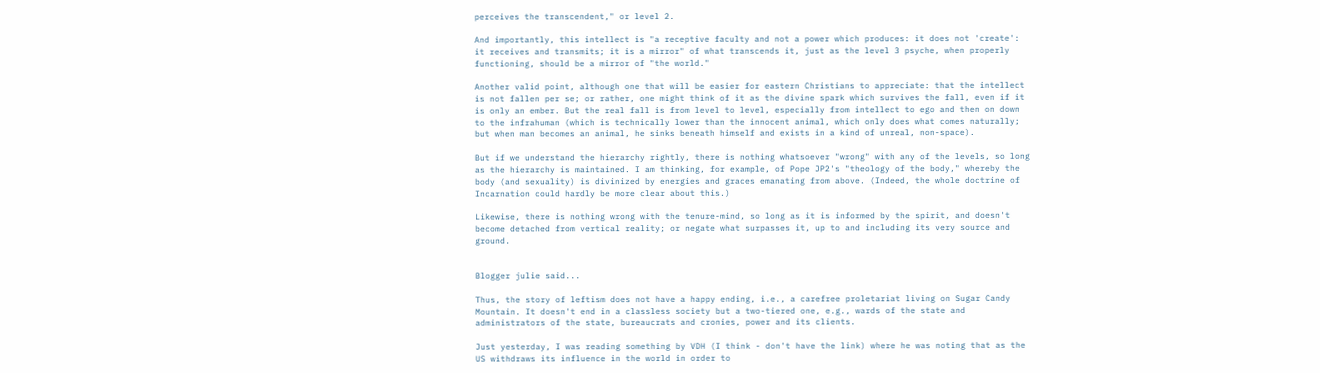perceives the transcendent," or level 2.

And importantly, this intellect is "a receptive faculty and not a power which produces: it does not 'create': it receives and transmits; it is a mirror" of what transcends it, just as the level 3 psyche, when properly functioning, should be a mirror of "the world."

Another valid point, although one that will be easier for eastern Christians to appreciate: that the intellect is not fallen per se; or rather, one might think of it as the divine spark which survives the fall, even if it is only an ember. But the real fall is from level to level, especially from intellect to ego and then on down to the infrahuman (which is technically lower than the innocent animal, which only does what comes naturally; but when man becomes an animal, he sinks beneath himself and exists in a kind of unreal, non-space).

But if we understand the hierarchy rightly, there is nothing whatsoever "wrong" with any of the levels, so long as the hierarchy is maintained. I am thinking, for example, of Pope JP2's "theology of the body," whereby the body (and sexuality) is divinized by energies and graces emanating from above. (Indeed, the whole doctrine of Incarnation could hardly be more clear about this.)

Likewise, there is nothing wrong with the tenure-mind, so long as it is informed by the spirit, and doesn't become detached from vertical reality; or negate what surpasses it, up to and including its very source and ground.


Blogger julie said...

Thus, the story of leftism does not have a happy ending, i.e., a carefree proletariat living on Sugar Candy Mountain. It doesn't end in a classless society but a two-tiered one, e.g., wards of the state and administrators of the state, bureaucrats and cronies, power and its clients.

Just yesterday, I was reading something by VDH (I think - don't have the link) where he was noting that as the US withdraws its influence in the world in order to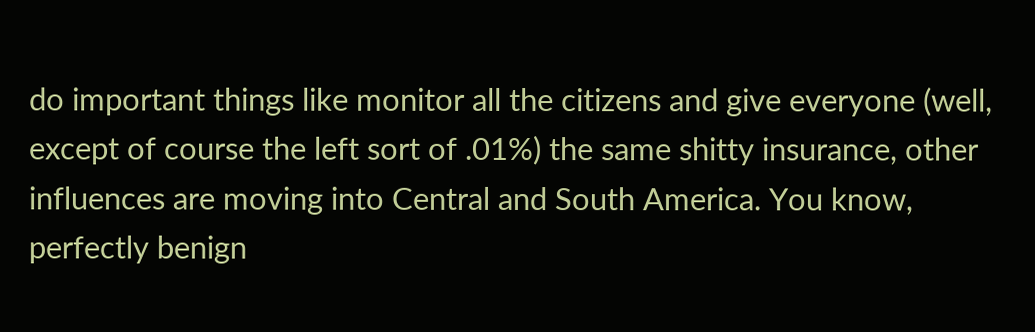do important things like monitor all the citizens and give everyone (well, except of course the left sort of .01%) the same shitty insurance, other influences are moving into Central and South America. You know, perfectly benign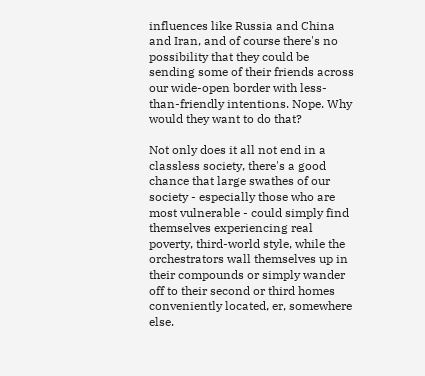influences like Russia and China and Iran, and of course there's no possibility that they could be sending some of their friends across our wide-open border with less-than-friendly intentions. Nope. Why would they want to do that?

Not only does it all not end in a classless society, there's a good chance that large swathes of our society - especially those who are most vulnerable - could simply find themselves experiencing real poverty, third-world style, while the orchestrators wall themselves up in their compounds or simply wander off to their second or third homes conveniently located, er, somewhere else.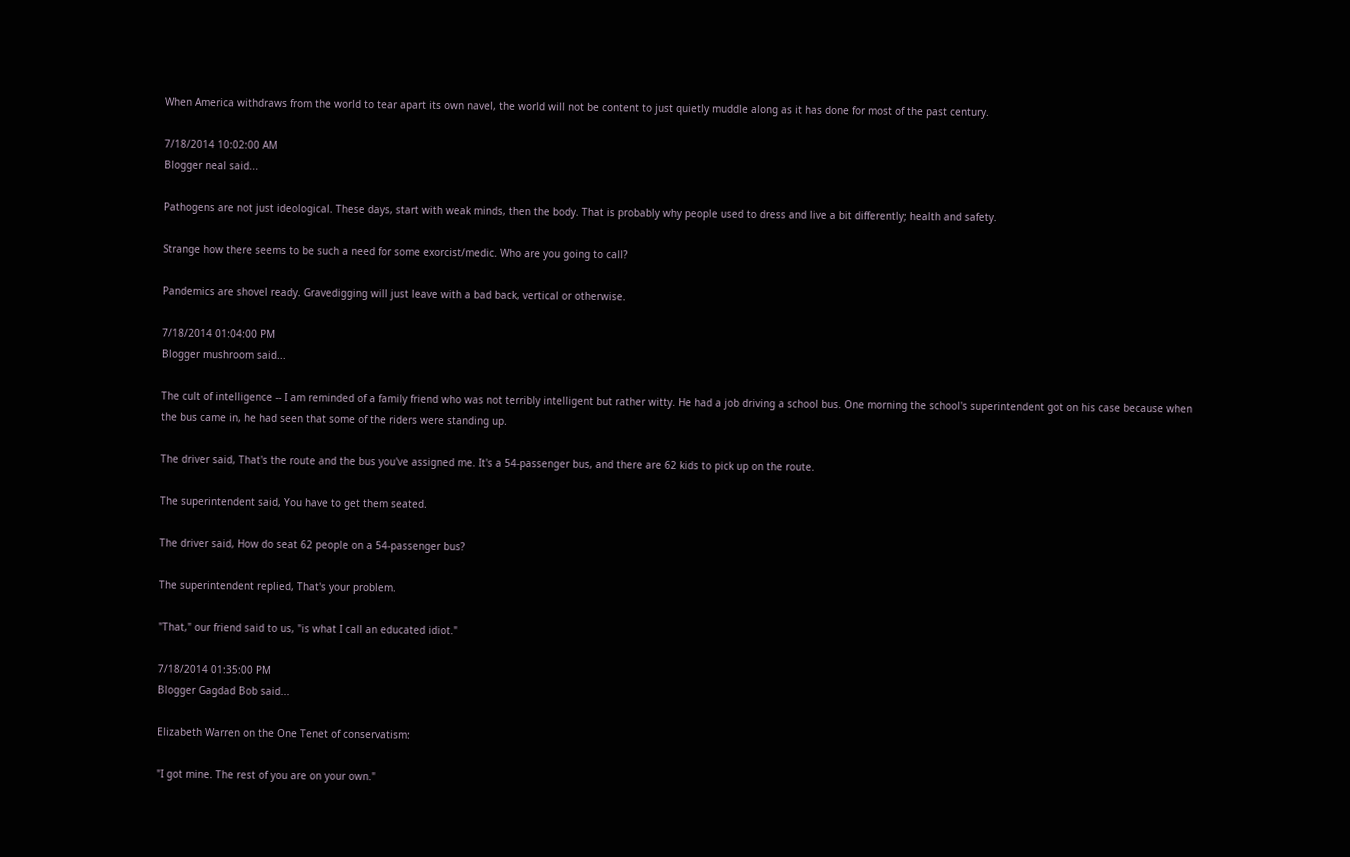When America withdraws from the world to tear apart its own navel, the world will not be content to just quietly muddle along as it has done for most of the past century.

7/18/2014 10:02:00 AM
Blogger neal said...

Pathogens are not just ideological. These days, start with weak minds, then the body. That is probably why people used to dress and live a bit differently; health and safety.

Strange how there seems to be such a need for some exorcist/medic. Who are you going to call?

Pandemics are shovel ready. Gravedigging will just leave with a bad back, vertical or otherwise.

7/18/2014 01:04:00 PM
Blogger mushroom said...

The cult of intelligence -- I am reminded of a family friend who was not terribly intelligent but rather witty. He had a job driving a school bus. One morning the school's superintendent got on his case because when the bus came in, he had seen that some of the riders were standing up.

The driver said, That's the route and the bus you've assigned me. It's a 54-passenger bus, and there are 62 kids to pick up on the route.

The superintendent said, You have to get them seated.

The driver said, How do seat 62 people on a 54-passenger bus?

The superintendent replied, That's your problem.

"That," our friend said to us, "is what I call an educated idiot."

7/18/2014 01:35:00 PM
Blogger Gagdad Bob said...

Elizabeth Warren on the One Tenet of conservatism:

"I got mine. The rest of you are on your own."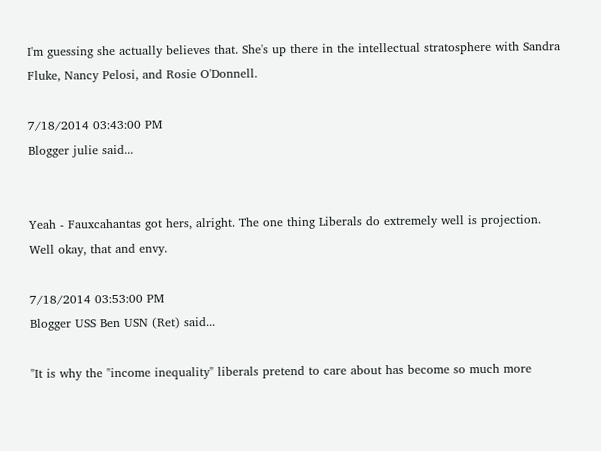I'm guessing she actually believes that. She's up there in the intellectual stratosphere with Sandra Fluke, Nancy Pelosi, and Rosie O'Donnell.

7/18/2014 03:43:00 PM
Blogger julie said...


Yeah - Fauxcahantas got hers, alright. The one thing Liberals do extremely well is projection. Well okay, that and envy.

7/18/2014 03:53:00 PM
Blogger USS Ben USN (Ret) said...

"It is why the "income inequality" liberals pretend to care about has become so much more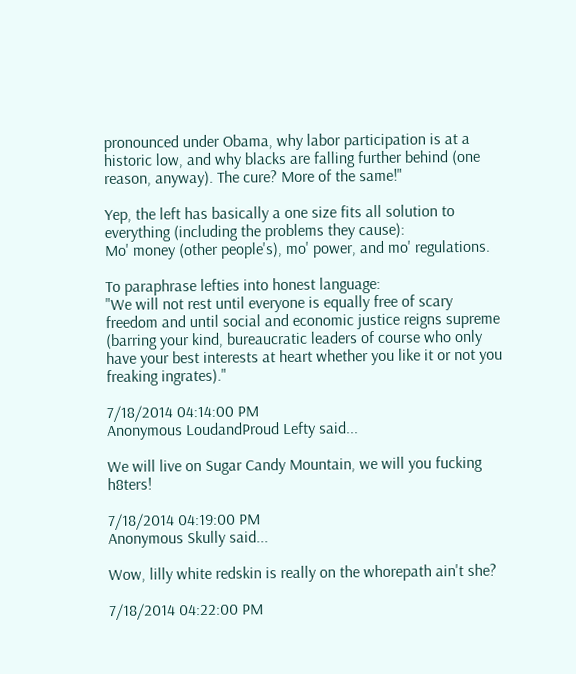pronounced under Obama, why labor participation is at a historic low, and why blacks are falling further behind (one reason, anyway). The cure? More of the same!"

Yep, the left has basically a one size fits all solution to everything (including the problems they cause):
Mo' money (other people's), mo' power, and mo' regulations.

To paraphrase lefties into honest language:
"We will not rest until everyone is equally free of scary freedom and until social and economic justice reigns supreme (barring your kind, bureaucratic leaders of course who only have your best interests at heart whether you like it or not you freaking ingrates)."

7/18/2014 04:14:00 PM
Anonymous LoudandProud Lefty said...

We will live on Sugar Candy Mountain, we will you fucking h8ters!

7/18/2014 04:19:00 PM
Anonymous Skully said...

Wow, lilly white redskin is really on the whorepath ain't she?

7/18/2014 04:22:00 PM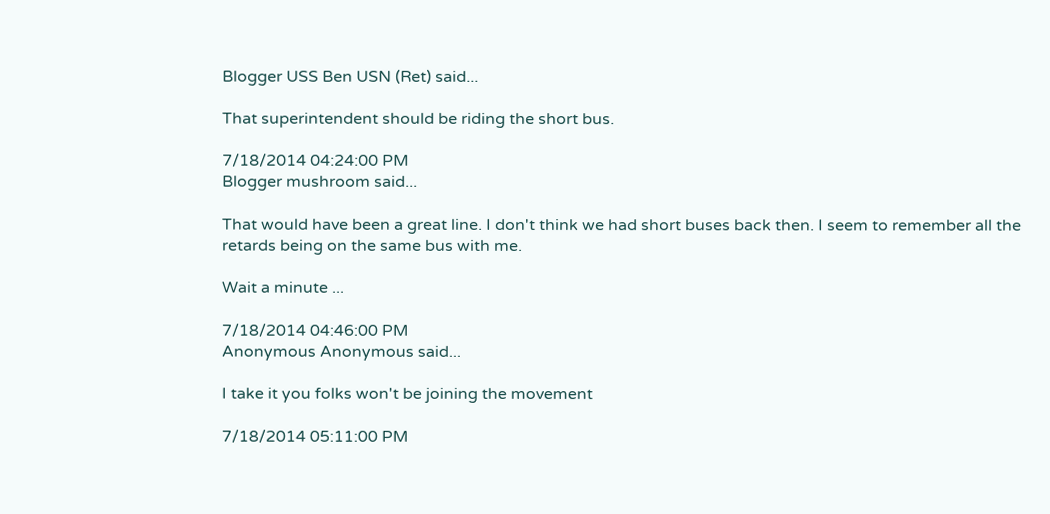Blogger USS Ben USN (Ret) said...

That superintendent should be riding the short bus.

7/18/2014 04:24:00 PM
Blogger mushroom said...

That would have been a great line. I don't think we had short buses back then. I seem to remember all the retards being on the same bus with me.

Wait a minute ...

7/18/2014 04:46:00 PM
Anonymous Anonymous said...

I take it you folks won't be joining the movement

7/18/2014 05:11:00 PM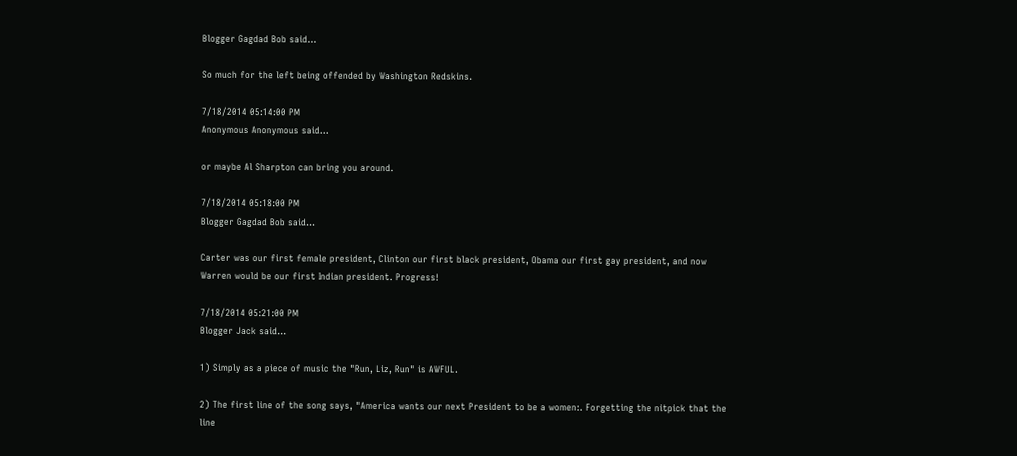Blogger Gagdad Bob said...

So much for the left being offended by Washington Redskins.

7/18/2014 05:14:00 PM
Anonymous Anonymous said...

or maybe Al Sharpton can bring you around.

7/18/2014 05:18:00 PM
Blogger Gagdad Bob said...

Carter was our first female president, Clinton our first black president, Obama our first gay president, and now Warren would be our first Indian president. Progress!

7/18/2014 05:21:00 PM
Blogger Jack said...

1) Simply as a piece of music the "Run, Liz, Run" is AWFUL.

2) The first line of the song says, "America wants our next President to be a women:. Forgetting the nitpick that the line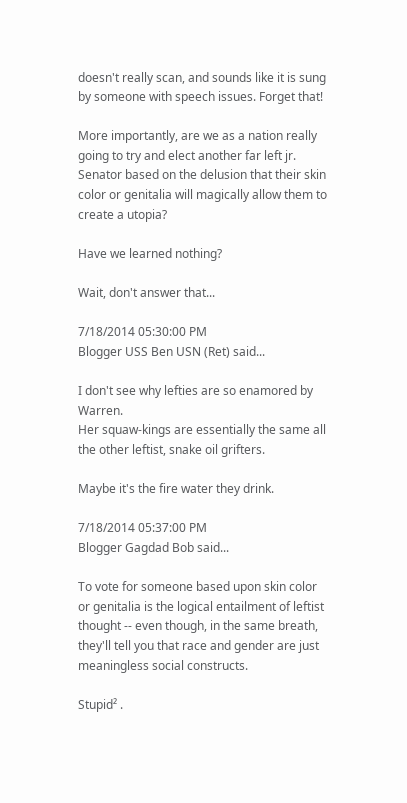doesn't really scan, and sounds like it is sung by someone with speech issues. Forget that!

More importantly, are we as a nation really going to try and elect another far left jr. Senator based on the delusion that their skin color or genitalia will magically allow them to create a utopia?

Have we learned nothing?

Wait, don't answer that...

7/18/2014 05:30:00 PM
Blogger USS Ben USN (Ret) said...

I don't see why lefties are so enamored by Warren.
Her squaw-kings are essentially the same all the other leftist, snake oil grifters.

Maybe it's the fire water they drink.

7/18/2014 05:37:00 PM
Blogger Gagdad Bob said...

To vote for someone based upon skin color or genitalia is the logical entailment of leftist thought -- even though, in the same breath, they'll tell you that race and gender are just meaningless social constructs.

Stupid² .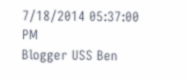7/18/2014 05:37:00 PM
Blogger USS Ben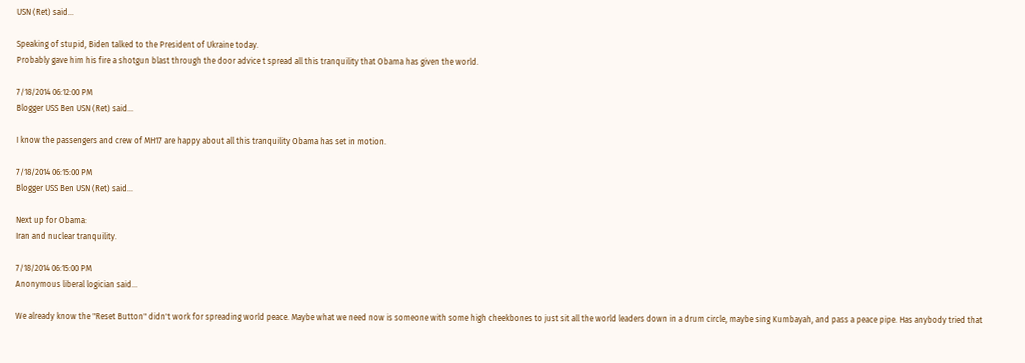USN (Ret) said...

Speaking of stupid, Biden talked to the President of Ukraine today.
Probably gave him his fire a shotgun blast through the door advice t spread all this tranquility that Obama has given the world.

7/18/2014 06:12:00 PM
Blogger USS Ben USN (Ret) said...

I know the passengers and crew of MH17 are happy about all this tranquility Obama has set in motion.

7/18/2014 06:15:00 PM
Blogger USS Ben USN (Ret) said...

Next up for Obama:
Iran and nuclear tranquility.

7/18/2014 06:15:00 PM
Anonymous liberal logician said...

We already know the "Reset Button" didn't work for spreading world peace. Maybe what we need now is someone with some high cheekbones to just sit all the world leaders down in a drum circle, maybe sing Kumbayah, and pass a peace pipe. Has anybody tried that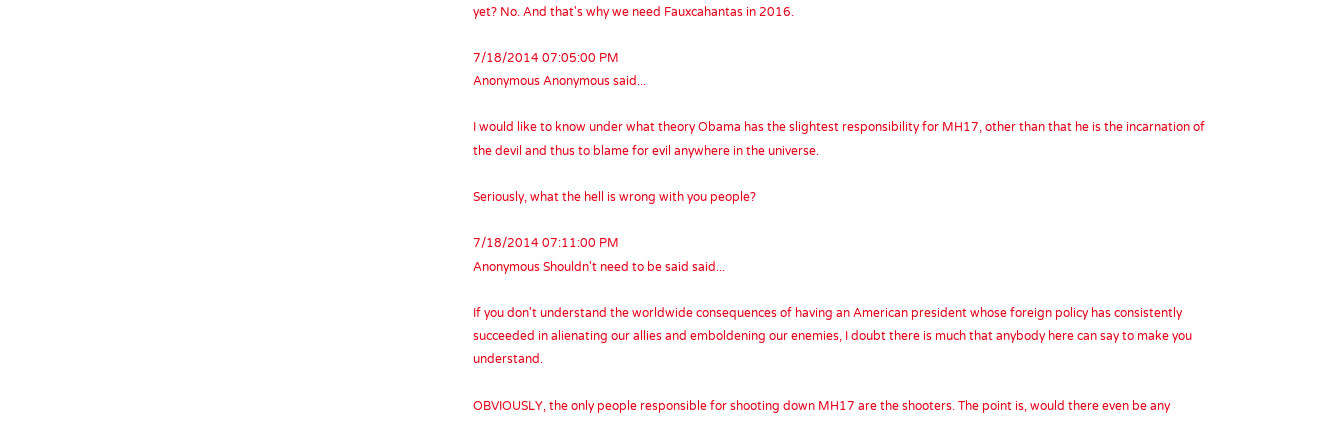yet? No. And that's why we need Fauxcahantas in 2016.

7/18/2014 07:05:00 PM
Anonymous Anonymous said...

I would like to know under what theory Obama has the slightest responsibility for MH17, other than that he is the incarnation of the devil and thus to blame for evil anywhere in the universe.

Seriously, what the hell is wrong with you people?

7/18/2014 07:11:00 PM
Anonymous Shouldn't need to be said said...

If you don't understand the worldwide consequences of having an American president whose foreign policy has consistently succeeded in alienating our allies and emboldening our enemies, I doubt there is much that anybody here can say to make you understand.

OBVIOUSLY, the only people responsible for shooting down MH17 are the shooters. The point is, would there even be any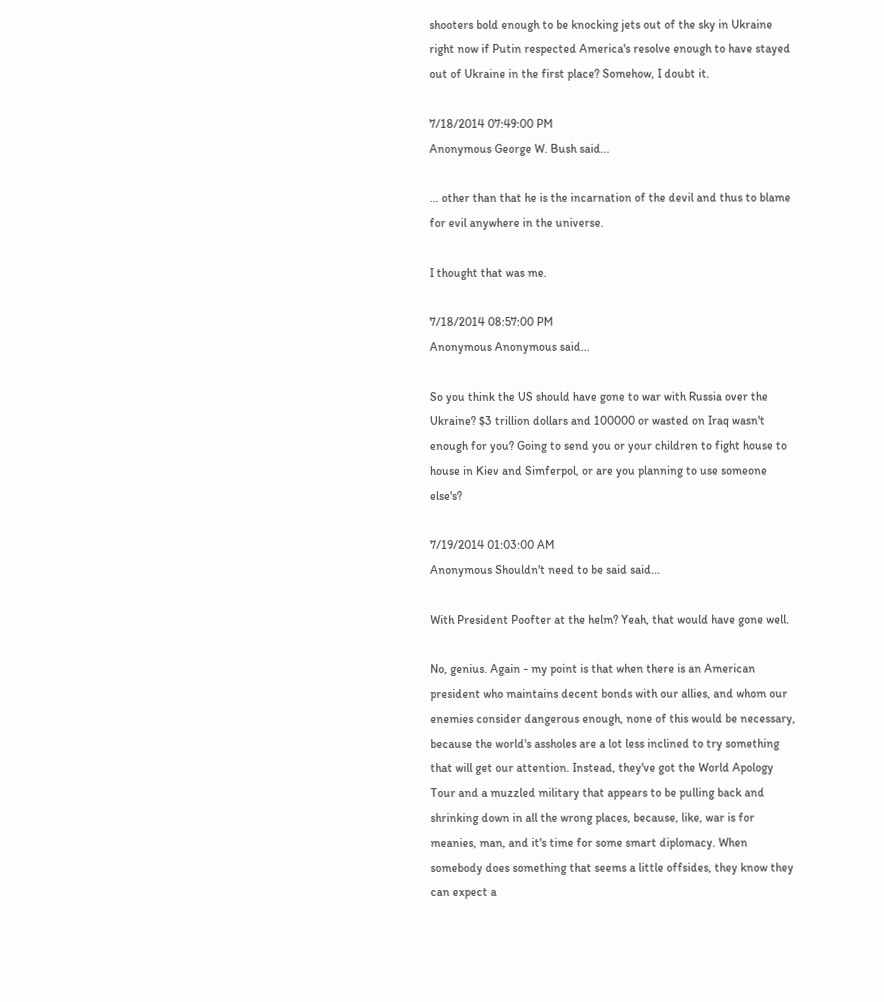shooters bold enough to be knocking jets out of the sky in Ukraine right now if Putin respected America's resolve enough to have stayed out of Ukraine in the first place? Somehow, I doubt it.

7/18/2014 07:49:00 PM
Anonymous George W. Bush said...

... other than that he is the incarnation of the devil and thus to blame for evil anywhere in the universe.

I thought that was me.

7/18/2014 08:57:00 PM
Anonymous Anonymous said...

So you think the US should have gone to war with Russia over the Ukraine? $3 trillion dollars and 100000 or wasted on Iraq wasn't enough for you? Going to send you or your children to fight house to house in Kiev and Simferpol, or are you planning to use someone else's?

7/19/2014 01:03:00 AM
Anonymous Shouldn't need to be said said...

With President Poofter at the helm? Yeah, that would have gone well.

No, genius. Again - my point is that when there is an American president who maintains decent bonds with our allies, and whom our enemies consider dangerous enough, none of this would be necessary, because the world's assholes are a lot less inclined to try something that will get our attention. Instead, they've got the World Apology Tour and a muzzled military that appears to be pulling back and shrinking down in all the wrong places, because, like, war is for meanies, man, and it's time for some smart diplomacy. When somebody does something that seems a little offsides, they know they can expect a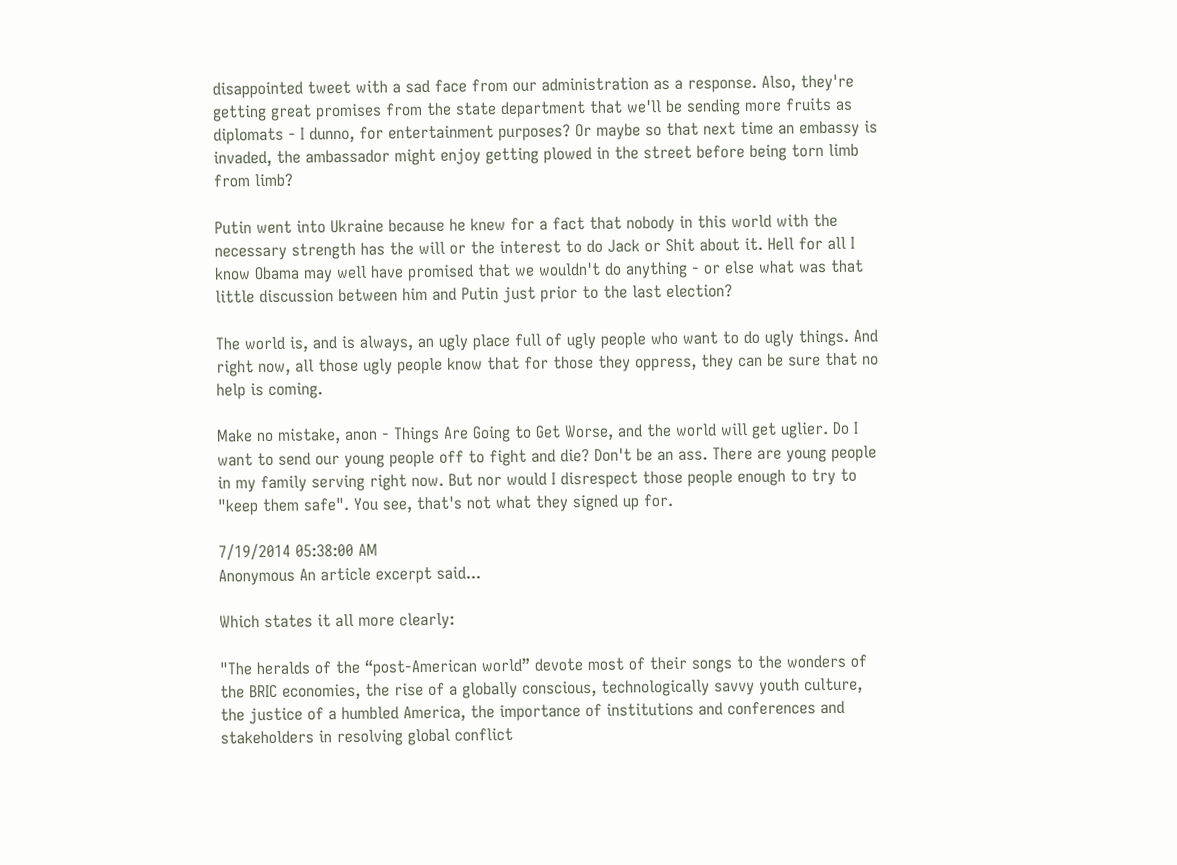disappointed tweet with a sad face from our administration as a response. Also, they're getting great promises from the state department that we'll be sending more fruits as diplomats - I dunno, for entertainment purposes? Or maybe so that next time an embassy is invaded, the ambassador might enjoy getting plowed in the street before being torn limb from limb?

Putin went into Ukraine because he knew for a fact that nobody in this world with the necessary strength has the will or the interest to do Jack or Shit about it. Hell for all I know Obama may well have promised that we wouldn't do anything - or else what was that little discussion between him and Putin just prior to the last election?

The world is, and is always, an ugly place full of ugly people who want to do ugly things. And right now, all those ugly people know that for those they oppress, they can be sure that no help is coming.

Make no mistake, anon - Things Are Going to Get Worse, and the world will get uglier. Do I want to send our young people off to fight and die? Don't be an ass. There are young people in my family serving right now. But nor would I disrespect those people enough to try to "keep them safe". You see, that's not what they signed up for.

7/19/2014 05:38:00 AM
Anonymous An article excerpt said...

Which states it all more clearly:

"The heralds of the “post-American world” devote most of their songs to the wonders of the BRIC economies, the rise of a globally conscious, technologically savvy youth culture, the justice of a humbled America, the importance of institutions and conferences and stakeholders in resolving global conflict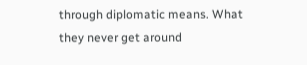through diplomatic means. What they never get around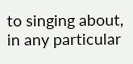to singing about, in any particular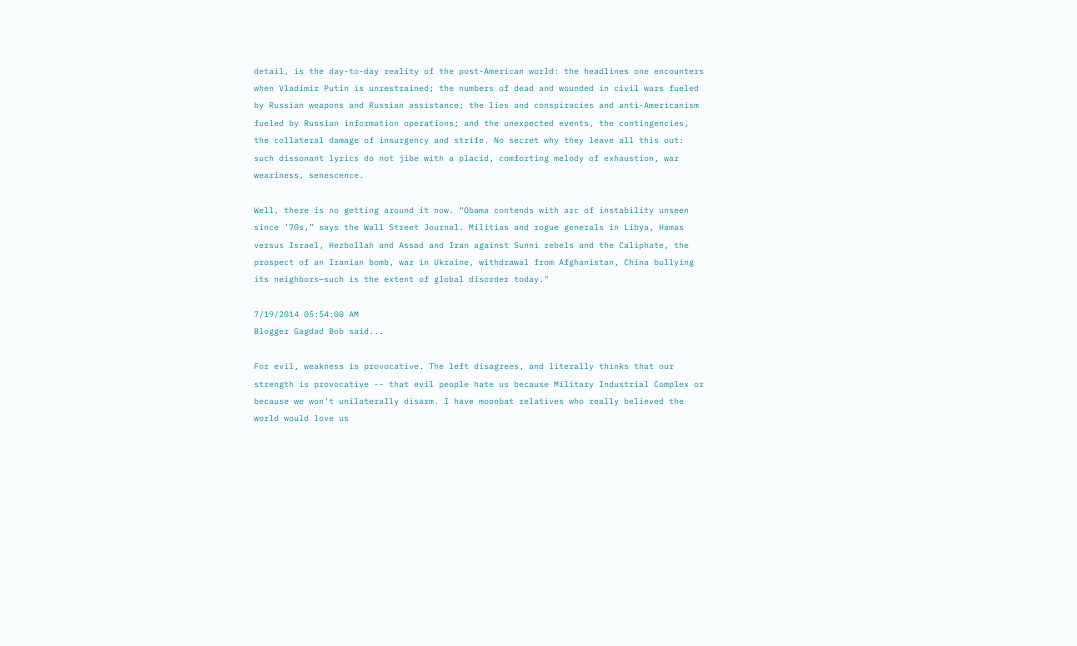detail, is the day-to-day reality of the post-American world: the headlines one encounters when Vladimir Putin is unrestrained; the numbers of dead and wounded in civil wars fueled by Russian weapons and Russian assistance; the lies and conspiracies and anti-Americanism fueled by Russian information operations; and the unexpected events, the contingencies, the collateral damage of insurgency and strife. No secret why they leave all this out: such dissonant lyrics do not jibe with a placid, comforting melody of exhaustion, war weariness, senescence.

Well, there is no getting around it now. “Obama contends with arc of instability unseen since ’70s,” says the Wall Street Journal. Militias and rogue generals in Libya, Hamas versus Israel, Hezbollah and Assad and Iran against Sunni rebels and the Caliphate, the prospect of an Iranian bomb, war in Ukraine, withdrawal from Afghanistan, China bullying its neighbors—such is the extent of global disorder today."

7/19/2014 05:54:00 AM
Blogger Gagdad Bob said...

For evil, weakness is provocative. The left disagrees, and literally thinks that our strength is provocative -- that evil people hate us because Military Industrial Complex or because we won't unilaterally disarm. I have moonbat relatives who really believed the world would love us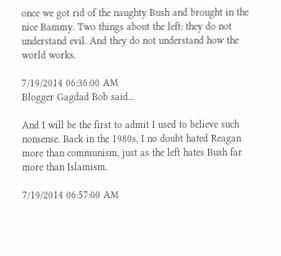once we got rid of the naughty Bush and brought in the nice Bammy. Two things about the left: they do not understand evil. And they do not understand how the world works.

7/19/2014 06:36:00 AM
Blogger Gagdad Bob said...

And I will be the first to admit I used to believe such nonsense. Back in the 1980s, I no doubt hated Reagan more than communism, just as the left hates Bush far more than Islamism.

7/19/2014 06:57:00 AM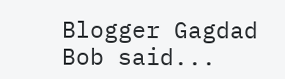Blogger Gagdad Bob said...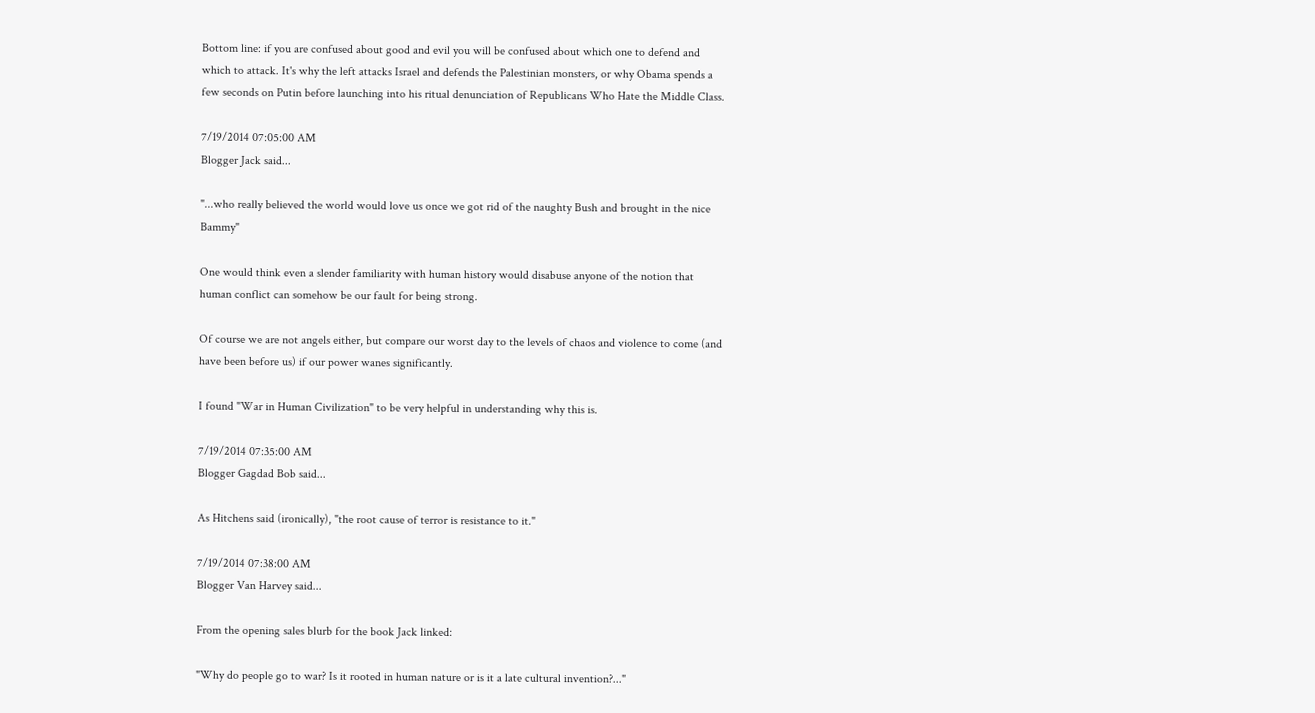Bottom line: if you are confused about good and evil you will be confused about which one to defend and which to attack. It's why the left attacks Israel and defends the Palestinian monsters, or why Obama spends a few seconds on Putin before launching into his ritual denunciation of Republicans Who Hate the Middle Class.

7/19/2014 07:05:00 AM
Blogger Jack said...

"...who really believed the world would love us once we got rid of the naughty Bush and brought in the nice Bammy"

One would think even a slender familiarity with human history would disabuse anyone of the notion that human conflict can somehow be our fault for being strong.

Of course we are not angels either, but compare our worst day to the levels of chaos and violence to come (and have been before us) if our power wanes significantly.

I found "War in Human Civilization" to be very helpful in understanding why this is.

7/19/2014 07:35:00 AM
Blogger Gagdad Bob said...

As Hitchens said (ironically), "the root cause of terror is resistance to it."

7/19/2014 07:38:00 AM
Blogger Van Harvey said...

From the opening sales blurb for the book Jack linked:

"Why do people go to war? Is it rooted in human nature or is it a late cultural invention?..."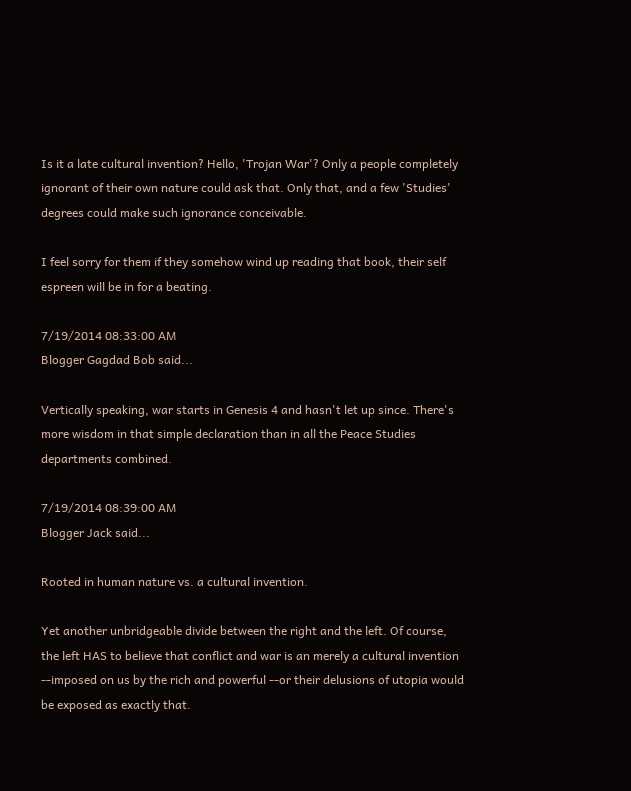Is it a late cultural invention? Hello, 'Trojan War'? Only a people completely ignorant of their own nature could ask that. Only that, and a few 'Studies' degrees could make such ignorance conceivable.

I feel sorry for them if they somehow wind up reading that book, their self espreen will be in for a beating.

7/19/2014 08:33:00 AM
Blogger Gagdad Bob said...

Vertically speaking, war starts in Genesis 4 and hasn't let up since. There's more wisdom in that simple declaration than in all the Peace Studies departments combined.

7/19/2014 08:39:00 AM
Blogger Jack said...

Rooted in human nature vs. a cultural invention.

Yet another unbridgeable divide between the right and the left. Of course, the left HAS to believe that conflict and war is an merely a cultural invention --imposed on us by the rich and powerful --or their delusions of utopia would be exposed as exactly that.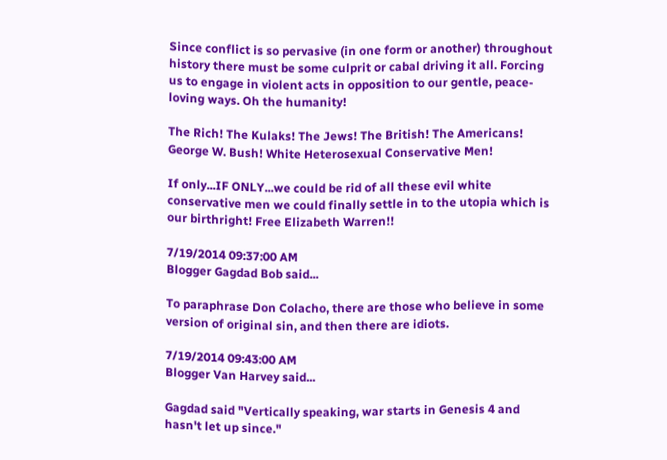Since conflict is so pervasive (in one form or another) throughout history there must be some culprit or cabal driving it all. Forcing us to engage in violent acts in opposition to our gentle, peace-loving ways. Oh the humanity!

The Rich! The Kulaks! The Jews! The British! The Americans! George W. Bush! White Heterosexual Conservative Men!

If only...IF ONLY...we could be rid of all these evil white conservative men we could finally settle in to the utopia which is our birthright! Free Elizabeth Warren!!

7/19/2014 09:37:00 AM
Blogger Gagdad Bob said...

To paraphrase Don Colacho, there are those who believe in some version of original sin, and then there are idiots.

7/19/2014 09:43:00 AM
Blogger Van Harvey said...

Gagdad said "Vertically speaking, war starts in Genesis 4 and hasn't let up since."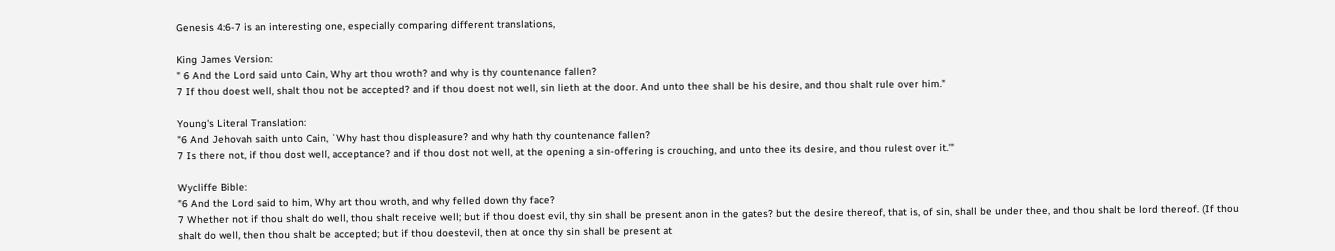Genesis 4:6-7 is an interesting one, especially comparing different translations,

King James Version:
" 6 And the Lord said unto Cain, Why art thou wroth? and why is thy countenance fallen?
7 If thou doest well, shalt thou not be accepted? and if thou doest not well, sin lieth at the door. And unto thee shall be his desire, and thou shalt rule over him."

Young's Literal Translation:
"6 And Jehovah saith unto Cain, `Why hast thou displeasure? and why hath thy countenance fallen?
7 Is there not, if thou dost well, acceptance? and if thou dost not well, at the opening a sin-offering is crouching, and unto thee its desire, and thou rulest over it.'"

Wycliffe Bible:
"6 And the Lord said to him, Why art thou wroth, and why felled down thy face?
7 Whether not if thou shalt do well, thou shalt receive well; but if thou doest evil, thy sin shall be present anon in the gates? but the desire thereof, that is, of sin, shall be under thee, and thou shalt be lord thereof. (If thou shalt do well, then thou shalt be accepted; but if thou doestevil, then at once thy sin shall be present at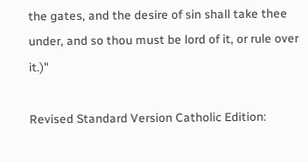the gates, and the desire of sin shall take thee under, and so thou must be lord of it, or rule over it.)"

Revised Standard Version Catholic Edition: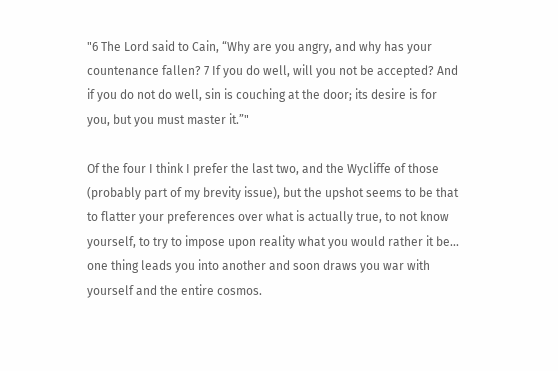"6 The Lord said to Cain, “Why are you angry, and why has your countenance fallen? 7 If you do well, will you not be accepted? And if you do not do well, sin is couching at the door; its desire is for you, but you must master it.”"

Of the four I think I prefer the last two, and the Wycliffe of those (probably part of my brevity issue), but the upshot seems to be that to flatter your preferences over what is actually true, to not know yourself, to try to impose upon reality what you would rather it be... one thing leads you into another and soon draws you war with yourself and the entire cosmos.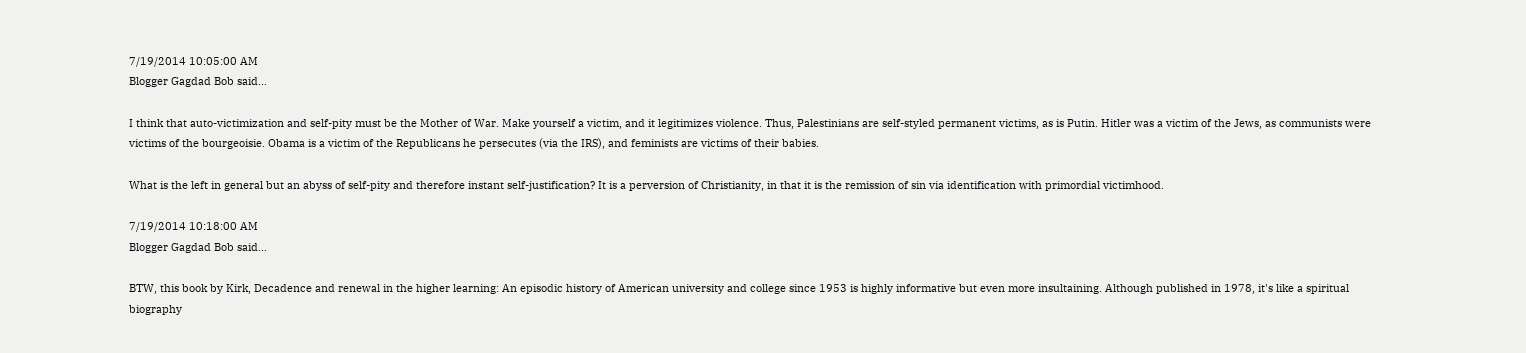7/19/2014 10:05:00 AM
Blogger Gagdad Bob said...

I think that auto-victimization and self-pity must be the Mother of War. Make yourself a victim, and it legitimizes violence. Thus, Palestinians are self-styled permanent victims, as is Putin. Hitler was a victim of the Jews, as communists were victims of the bourgeoisie. Obama is a victim of the Republicans he persecutes (via the IRS), and feminists are victims of their babies.

What is the left in general but an abyss of self-pity and therefore instant self-justification? It is a perversion of Christianity, in that it is the remission of sin via identification with primordial victimhood.

7/19/2014 10:18:00 AM
Blogger Gagdad Bob said...

BTW, this book by Kirk, Decadence and renewal in the higher learning: An episodic history of American university and college since 1953 is highly informative but even more insultaining. Although published in 1978, it's like a spiritual biography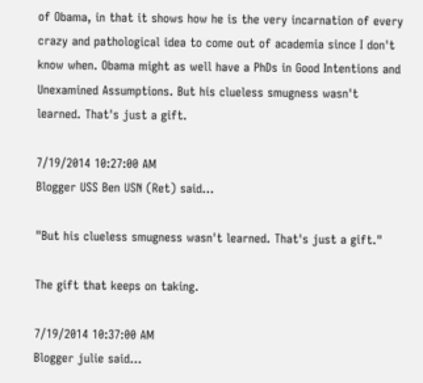of Obama, in that it shows how he is the very incarnation of every crazy and pathological idea to come out of academia since I don't know when. Obama might as well have a PhDs in Good Intentions and Unexamined Assumptions. But his clueless smugness wasn't learned. That's just a gift.

7/19/2014 10:27:00 AM
Blogger USS Ben USN (Ret) said...

"But his clueless smugness wasn't learned. That's just a gift."

The gift that keeps on taking.

7/19/2014 10:37:00 AM
Blogger julie said...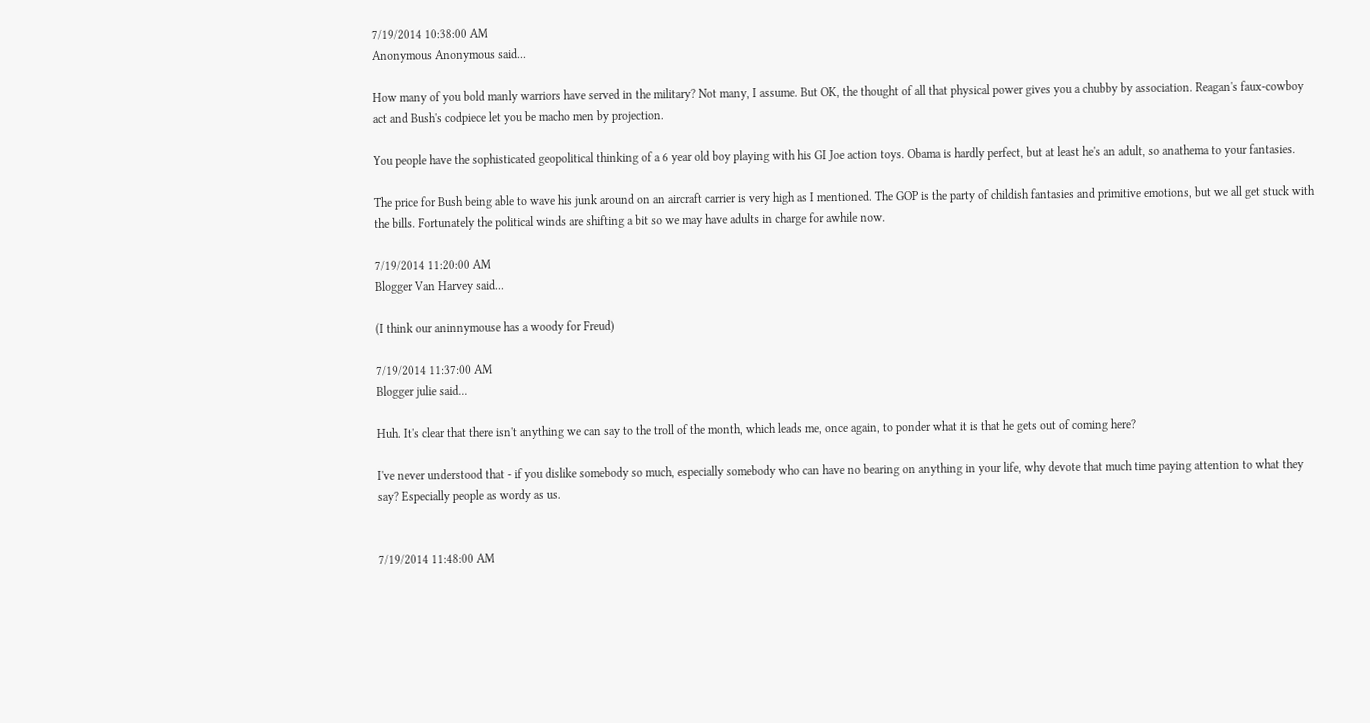7/19/2014 10:38:00 AM
Anonymous Anonymous said...

How many of you bold manly warriors have served in the military? Not many, I assume. But OK, the thought of all that physical power gives you a chubby by association. Reagan's faux-cowboy act and Bush's codpiece let you be macho men by projection.

You people have the sophisticated geopolitical thinking of a 6 year old boy playing with his GI Joe action toys. Obama is hardly perfect, but at least he's an adult, so anathema to your fantasies.

The price for Bush being able to wave his junk around on an aircraft carrier is very high as I mentioned. The GOP is the party of childish fantasies and primitive emotions, but we all get stuck with the bills. Fortunately the political winds are shifting a bit so we may have adults in charge for awhile now.

7/19/2014 11:20:00 AM
Blogger Van Harvey said...

(I think our aninnymouse has a woody for Freud)

7/19/2014 11:37:00 AM
Blogger julie said...

Huh. It's clear that there isn't anything we can say to the troll of the month, which leads me, once again, to ponder what it is that he gets out of coming here?

I've never understood that - if you dislike somebody so much, especially somebody who can have no bearing on anything in your life, why devote that much time paying attention to what they say? Especially people as wordy as us.


7/19/2014 11:48:00 AM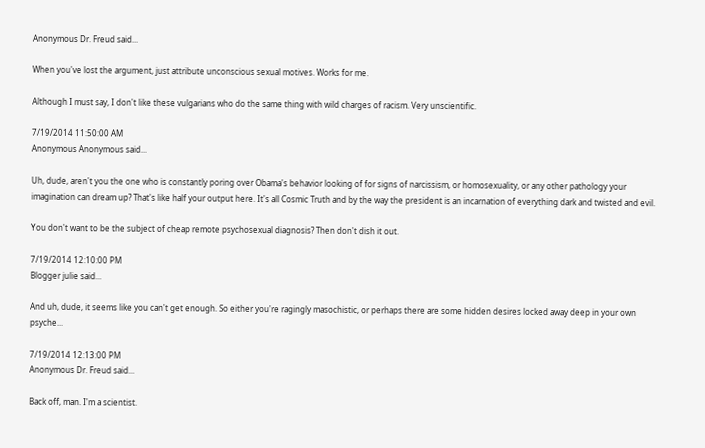Anonymous Dr. Freud said...

When you've lost the argument, just attribute unconscious sexual motives. Works for me.

Although I must say, I don't like these vulgarians who do the same thing with wild charges of racism. Very unscientific.

7/19/2014 11:50:00 AM
Anonymous Anonymous said...

Uh, dude, aren't you the one who is constantly poring over Obama's behavior looking of for signs of narcissism, or homosexuality, or any other pathology your imagination can dream up? That's like half your output here. It's all Cosmic Truth and by the way the president is an incarnation of everything dark and twisted and evil.

You don't want to be the subject of cheap remote psychosexual diagnosis? Then don't dish it out.

7/19/2014 12:10:00 PM
Blogger julie said...

And uh, dude, it seems like you can't get enough. So either you're ragingly masochistic, or perhaps there are some hidden desires locked away deep in your own psyche...

7/19/2014 12:13:00 PM
Anonymous Dr. Freud said...

Back off, man. I'm a scientist.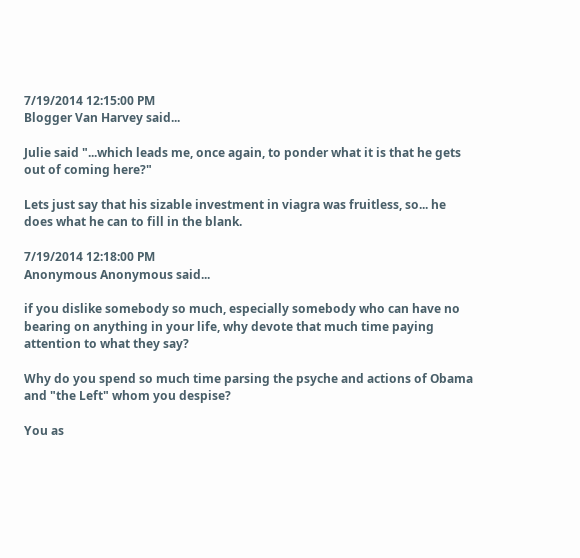7/19/2014 12:15:00 PM
Blogger Van Harvey said...

Julie said "...which leads me, once again, to ponder what it is that he gets out of coming here?"

Lets just say that his sizable investment in viagra was fruitless, so... he does what he can to fill in the blank.

7/19/2014 12:18:00 PM
Anonymous Anonymous said...

if you dislike somebody so much, especially somebody who can have no bearing on anything in your life, why devote that much time paying attention to what they say?

Why do you spend so much time parsing the psyche and actions of Obama and "the Left" whom you despise?

You as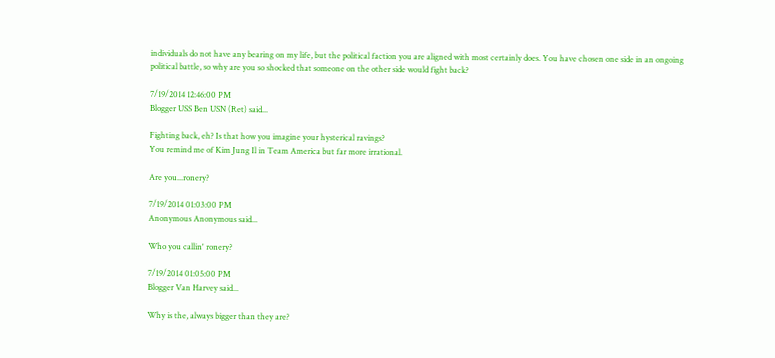individuals do not have any bearing on my life, but the political faction you are aligned with most certainly does. You have chosen one side in an ongoing political battle, so why are you so shocked that someone on the other side would fight back?

7/19/2014 12:46:00 PM
Blogger USS Ben USN (Ret) said...

Fighting back, eh? Is that how you imagine your hysterical ravings?
You remind me of Kim Jung Il in Team America but far more irrational.

Are you...ronery?

7/19/2014 01:03:00 PM
Anonymous Anonymous said...

Who you callin' ronery?

7/19/2014 01:05:00 PM
Blogger Van Harvey said...

Why is the, always bigger than they are?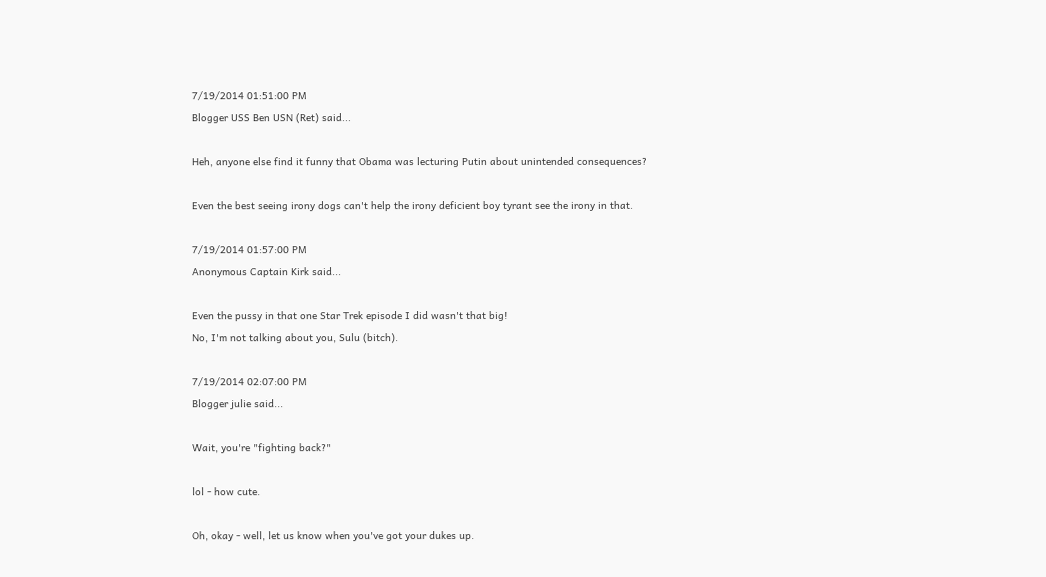7/19/2014 01:51:00 PM
Blogger USS Ben USN (Ret) said...

Heh, anyone else find it funny that Obama was lecturing Putin about unintended consequences?

Even the best seeing irony dogs can't help the irony deficient boy tyrant see the irony in that.

7/19/2014 01:57:00 PM
Anonymous Captain Kirk said...

Even the pussy in that one Star Trek episode I did wasn't that big!
No, I'm not talking about you, Sulu (bitch).

7/19/2014 02:07:00 PM
Blogger julie said...

Wait, you're "fighting back?"

lol - how cute.

Oh, okay - well, let us know when you've got your dukes up.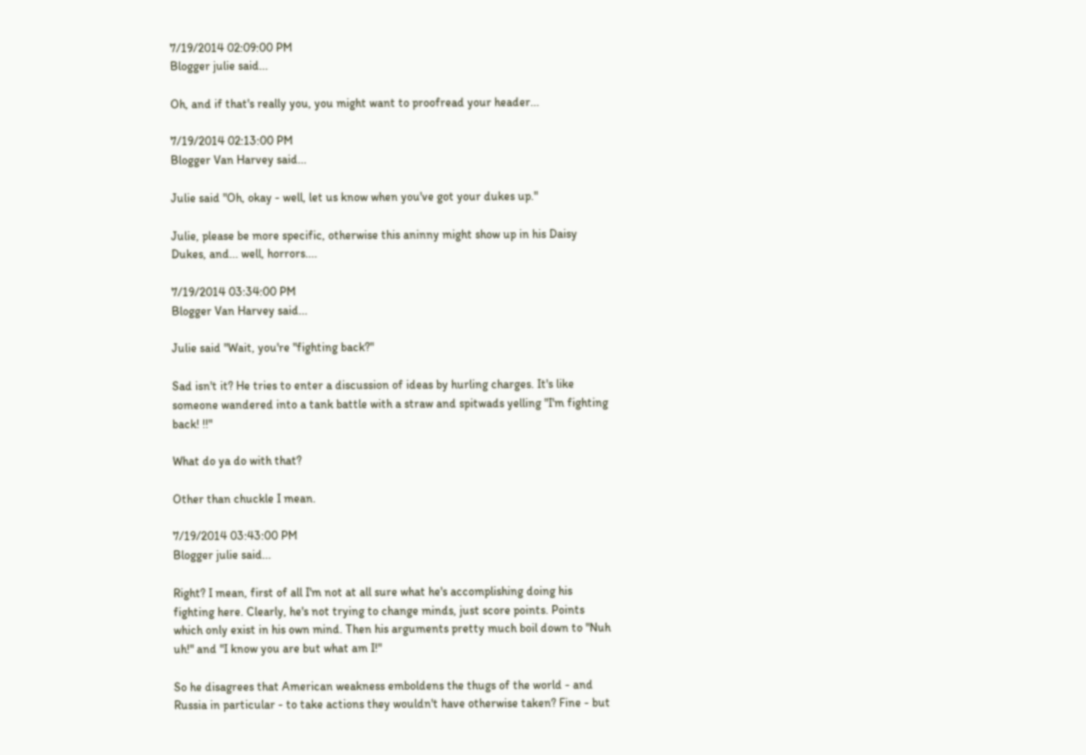7/19/2014 02:09:00 PM
Blogger julie said...

Oh, and if that's really you, you might want to proofread your header...

7/19/2014 02:13:00 PM
Blogger Van Harvey said...

Julie said "Oh, okay - well, let us know when you've got your dukes up."

Julie, please be more specific, otherwise this aninny might show up in his Daisy Dukes, and... well, horrors....

7/19/2014 03:34:00 PM
Blogger Van Harvey said...

Julie said "Wait, you're "fighting back?"

Sad isn't it? He tries to enter a discussion of ideas by hurling charges. It's like someone wandered into a tank battle with a straw and spitwads yelling "I'm fighting back! !!"

What do ya do with that?

Other than chuckle I mean.

7/19/2014 03:43:00 PM
Blogger julie said...

Right? I mean, first of all I'm not at all sure what he's accomplishing doing his fighting here. Clearly, he's not trying to change minds, just score points. Points which only exist in his own mind. Then his arguments pretty much boil down to "Nuh uh!" and "I know you are but what am I!"

So he disagrees that American weakness emboldens the thugs of the world - and Russia in particular - to take actions they wouldn't have otherwise taken? Fine - but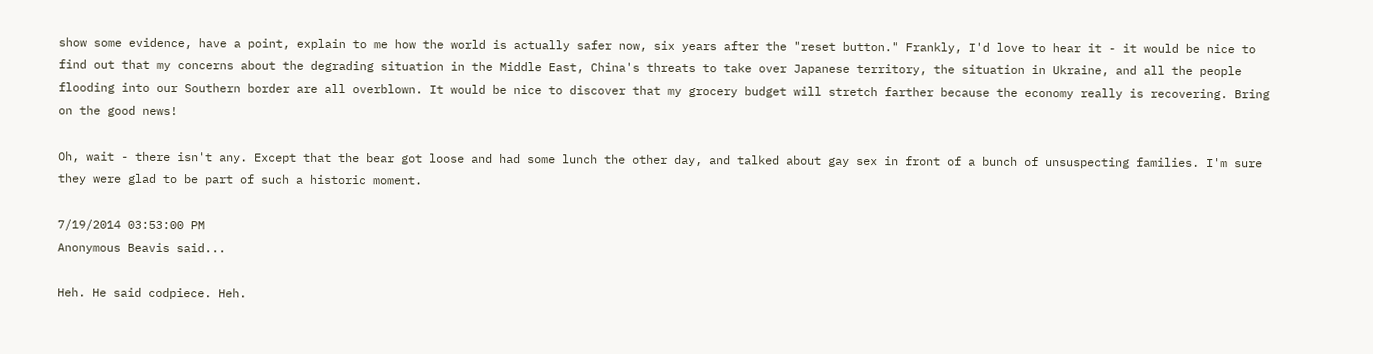show some evidence, have a point, explain to me how the world is actually safer now, six years after the "reset button." Frankly, I'd love to hear it - it would be nice to find out that my concerns about the degrading situation in the Middle East, China's threats to take over Japanese territory, the situation in Ukraine, and all the people flooding into our Southern border are all overblown. It would be nice to discover that my grocery budget will stretch farther because the economy really is recovering. Bring on the good news!

Oh, wait - there isn't any. Except that the bear got loose and had some lunch the other day, and talked about gay sex in front of a bunch of unsuspecting families. I'm sure they were glad to be part of such a historic moment.

7/19/2014 03:53:00 PM
Anonymous Beavis said...

Heh. He said codpiece. Heh.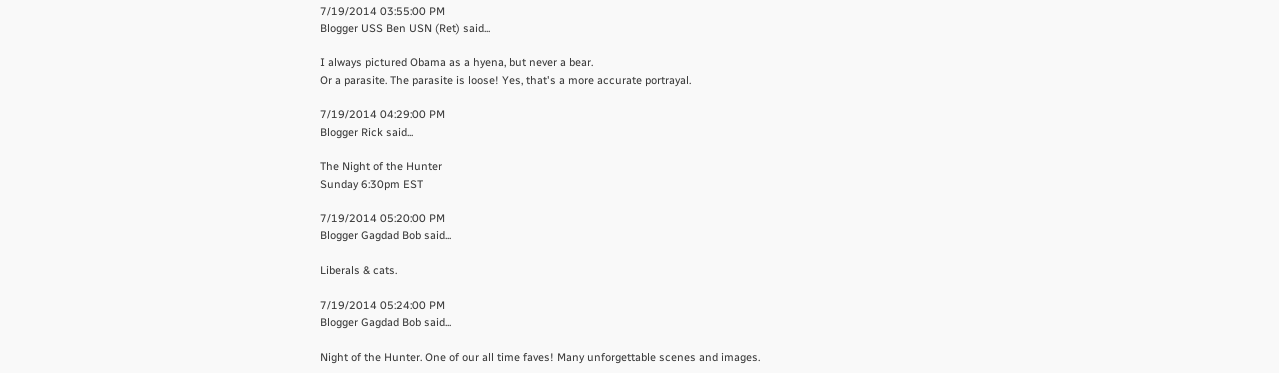7/19/2014 03:55:00 PM
Blogger USS Ben USN (Ret) said...

I always pictured Obama as a hyena, but never a bear.
Or a parasite. The parasite is loose! Yes, that's a more accurate portrayal.

7/19/2014 04:29:00 PM
Blogger Rick said...

The Night of the Hunter
Sunday 6:30pm EST

7/19/2014 05:20:00 PM
Blogger Gagdad Bob said...

Liberals & cats.

7/19/2014 05:24:00 PM
Blogger Gagdad Bob said...

Night of the Hunter. One of our all time faves! Many unforgettable scenes and images.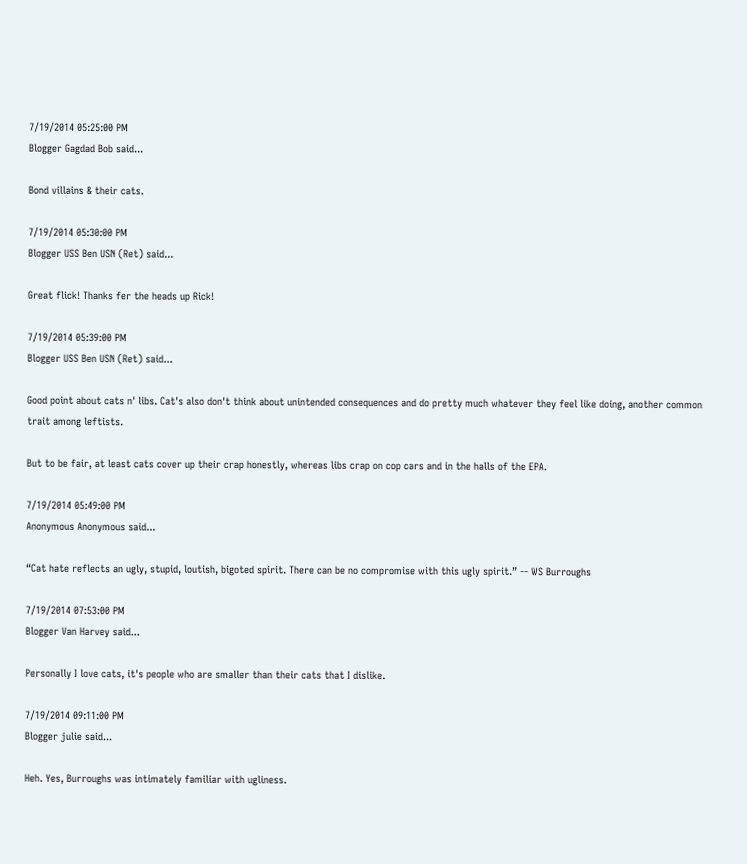7/19/2014 05:25:00 PM
Blogger Gagdad Bob said...

Bond villains & their cats.

7/19/2014 05:30:00 PM
Blogger USS Ben USN (Ret) said...

Great flick! Thanks fer the heads up Rick!

7/19/2014 05:39:00 PM
Blogger USS Ben USN (Ret) said...

Good point about cats n' libs. Cat's also don't think about unintended consequences and do pretty much whatever they feel like doing, another common trait among leftists.

But to be fair, at least cats cover up their crap honestly, whereas libs crap on cop cars and in the halls of the EPA.

7/19/2014 05:49:00 PM
Anonymous Anonymous said...

“Cat hate reflects an ugly, stupid, loutish, bigoted spirit. There can be no compromise with this ugly spirit.” -- WS Burroughs

7/19/2014 07:53:00 PM
Blogger Van Harvey said...

Personally I love cats, it's people who are smaller than their cats that I dislike.

7/19/2014 09:11:00 PM
Blogger julie said...

Heh. Yes, Burroughs was intimately familiar with ugliness.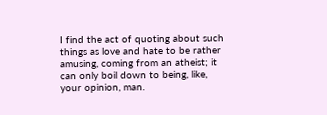I find the act of quoting about such things as love and hate to be rather amusing, coming from an atheist; it can only boil down to being, like, your opinion, man.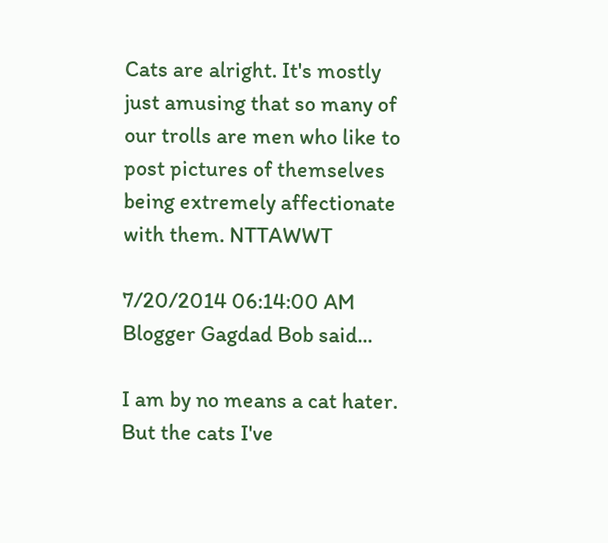Cats are alright. It's mostly just amusing that so many of our trolls are men who like to post pictures of themselves being extremely affectionate with them. NTTAWWT

7/20/2014 06:14:00 AM
Blogger Gagdad Bob said...

I am by no means a cat hater. But the cats I've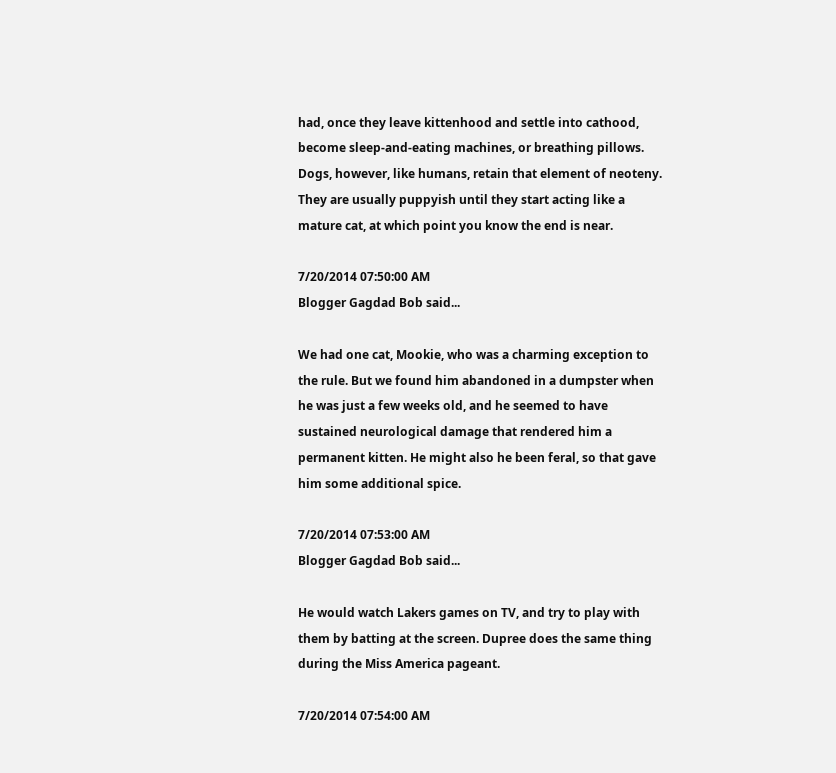had, once they leave kittenhood and settle into cathood, become sleep-and-eating machines, or breathing pillows. Dogs, however, like humans, retain that element of neoteny. They are usually puppyish until they start acting like a mature cat, at which point you know the end is near.

7/20/2014 07:50:00 AM
Blogger Gagdad Bob said...

We had one cat, Mookie, who was a charming exception to the rule. But we found him abandoned in a dumpster when he was just a few weeks old, and he seemed to have sustained neurological damage that rendered him a permanent kitten. He might also he been feral, so that gave him some additional spice.

7/20/2014 07:53:00 AM
Blogger Gagdad Bob said...

He would watch Lakers games on TV, and try to play with them by batting at the screen. Dupree does the same thing during the Miss America pageant.

7/20/2014 07:54:00 AM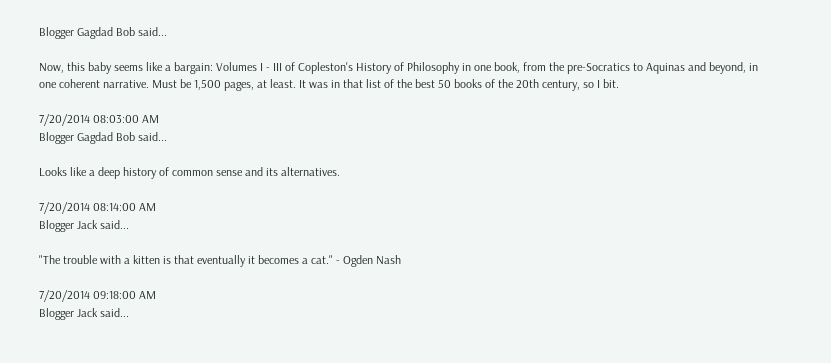Blogger Gagdad Bob said...

Now, this baby seems like a bargain: Volumes I - III of Copleston's History of Philosophy in one book, from the pre-Socratics to Aquinas and beyond, in one coherent narrative. Must be 1,500 pages, at least. It was in that list of the best 50 books of the 20th century, so I bit.

7/20/2014 08:03:00 AM
Blogger Gagdad Bob said...

Looks like a deep history of common sense and its alternatives.

7/20/2014 08:14:00 AM
Blogger Jack said...

"The trouble with a kitten is that eventually it becomes a cat." - Ogden Nash

7/20/2014 09:18:00 AM
Blogger Jack said...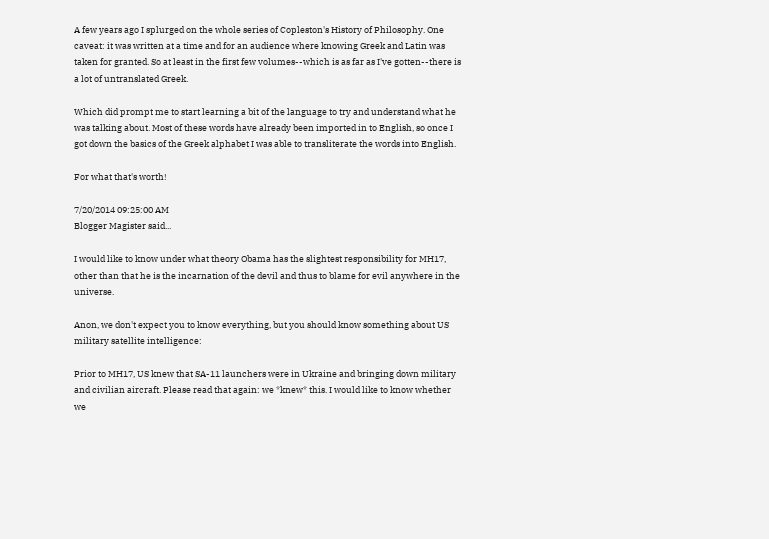A few years ago I splurged on the whole series of Copleston's History of Philosophy. One caveat: it was written at a time and for an audience where knowing Greek and Latin was taken for granted. So at least in the first few volumes--which is as far as I've gotten--there is a lot of untranslated Greek.

Which did prompt me to start learning a bit of the language to try and understand what he was talking about. Most of these words have already been imported in to English, so once I got down the basics of the Greek alphabet I was able to transliterate the words into English.

For what that's worth!

7/20/2014 09:25:00 AM
Blogger Magister said...

I would like to know under what theory Obama has the slightest responsibility for MH17, other than that he is the incarnation of the devil and thus to blame for evil anywhere in the universe.

Anon, we don't expect you to know everything, but you should know something about US military satellite intelligence:

Prior to MH17, US knew that SA-11 launchers were in Ukraine and bringing down military and civilian aircraft. Please read that again: we *knew* this. I would like to know whether we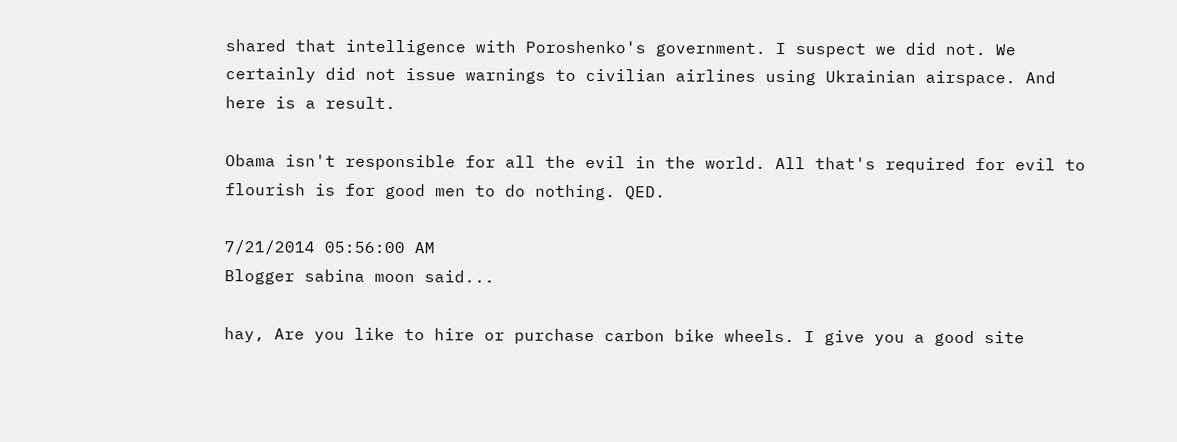shared that intelligence with Poroshenko's government. I suspect we did not. We certainly did not issue warnings to civilian airlines using Ukrainian airspace. And here is a result.

Obama isn't responsible for all the evil in the world. All that's required for evil to flourish is for good men to do nothing. QED.

7/21/2014 05:56:00 AM
Blogger sabina moon said...

hay, Are you like to hire or purchase carbon bike wheels. I give you a good site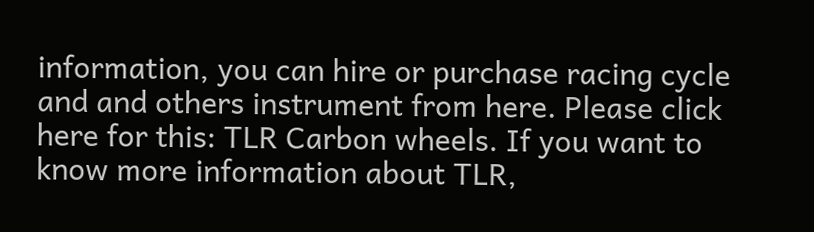information, you can hire or purchase racing cycle and and others instrument from here. Please click here for this: TLR Carbon wheels. If you want to know more information about TLR,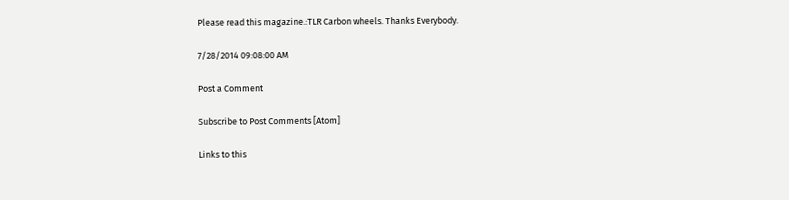Please read this magazine.:TLR Carbon wheels. Thanks Everybody.

7/28/2014 09:08:00 AM

Post a Comment

Subscribe to Post Comments [Atom]

Links to this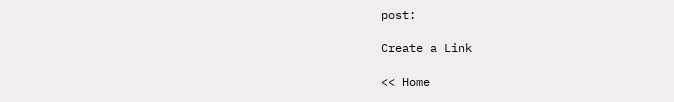post:

Create a Link

<< Home